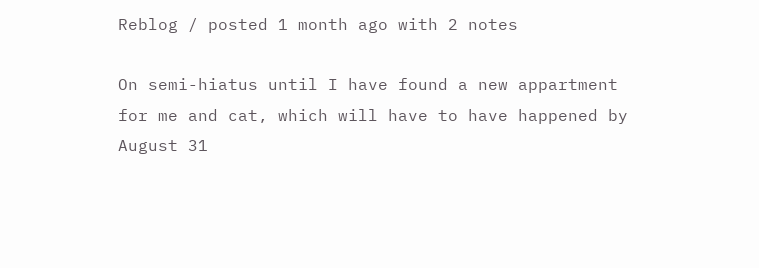Reblog / posted 1 month ago with 2 notes

On semi-hiatus until I have found a new appartment for me and cat, which will have to have happened by August 31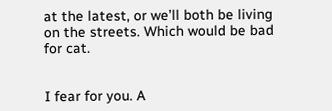at the latest, or we’ll both be living on the streets. Which would be bad for cat.


I fear for you. A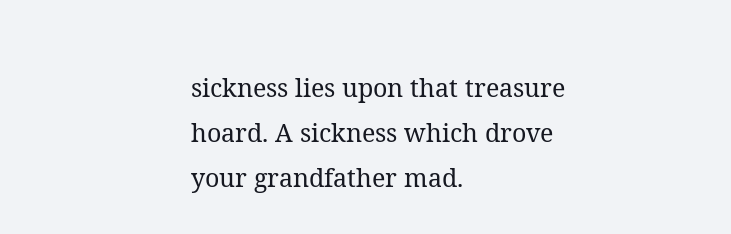sickness lies upon that treasure hoard. A sickness which drove your grandfather mad.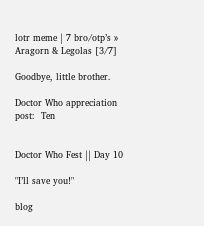lotr meme | 7 bro/otp’s » Aragorn & Legolas [3/7]

Goodbye, little brother.

Doctor Who appreciation post:  Ten


Doctor Who Fest || Day 10

"I’ll save you!"

blog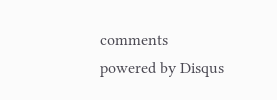comments powered by Disqus